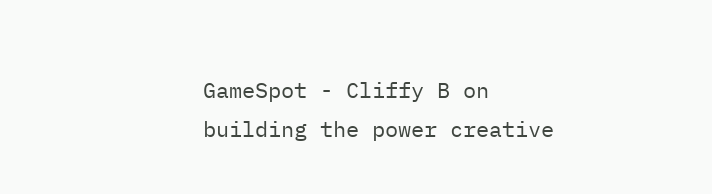GameSpot - Cliffy B on building the power creative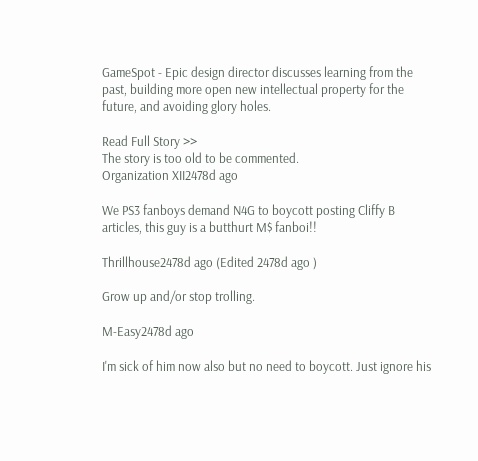GameSpot - Epic design director discusses learning from the past, building more open new intellectual property for the future, and avoiding glory holes.

Read Full Story >>
The story is too old to be commented.
Organization XII2478d ago

We PS3 fanboys demand N4G to boycott posting Cliffy B articles, this guy is a butthurt M$ fanboi!!

Thrillhouse2478d ago (Edited 2478d ago )

Grow up and/or stop trolling.

M-Easy2478d ago

I'm sick of him now also but no need to boycott. Just ignore his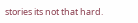stories its not that hard.